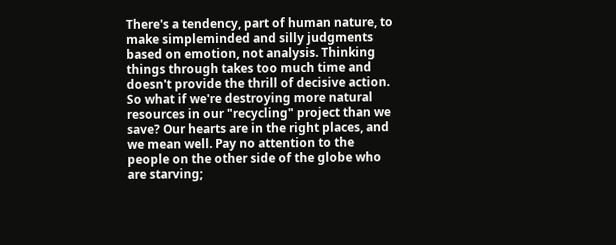There's a tendency, part of human nature, to make simpleminded and silly judgments based on emotion, not analysis. Thinking things through takes too much time and doesn't provide the thrill of decisive action. So what if we're destroying more natural resources in our "recycling" project than we save? Our hearts are in the right places, and we mean well. Pay no attention to the people on the other side of the globe who are starving;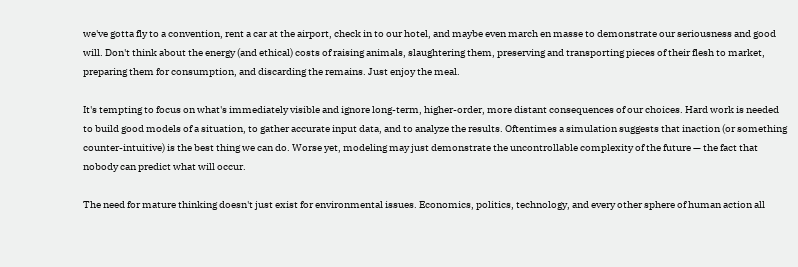we've gotta fly to a convention, rent a car at the airport, check in to our hotel, and maybe even march en masse to demonstrate our seriousness and good will. Don't think about the energy (and ethical) costs of raising animals, slaughtering them, preserving and transporting pieces of their flesh to market, preparing them for consumption, and discarding the remains. Just enjoy the meal.

It's tempting to focus on what's immediately visible and ignore long-term, higher-order, more distant consequences of our choices. Hard work is needed to build good models of a situation, to gather accurate input data, and to analyze the results. Oftentimes a simulation suggests that inaction (or something counter-intuitive) is the best thing we can do. Worse yet, modeling may just demonstrate the uncontrollable complexity of the future — the fact that nobody can predict what will occur.

The need for mature thinking doesn't just exist for environmental issues. Economics, politics, technology, and every other sphere of human action all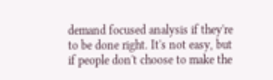demand focused analysis if they're to be done right. It's not easy, but if people don't choose to make the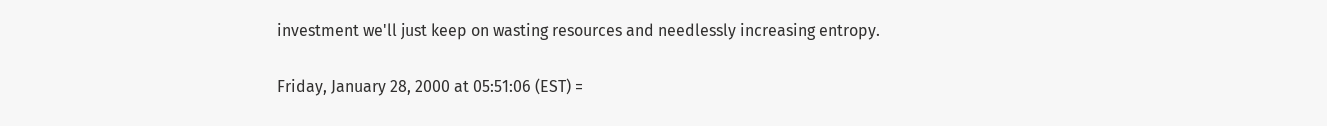investment we'll just keep on wasting resources and needlessly increasing entropy.

Friday, January 28, 2000 at 05:51:06 (EST) =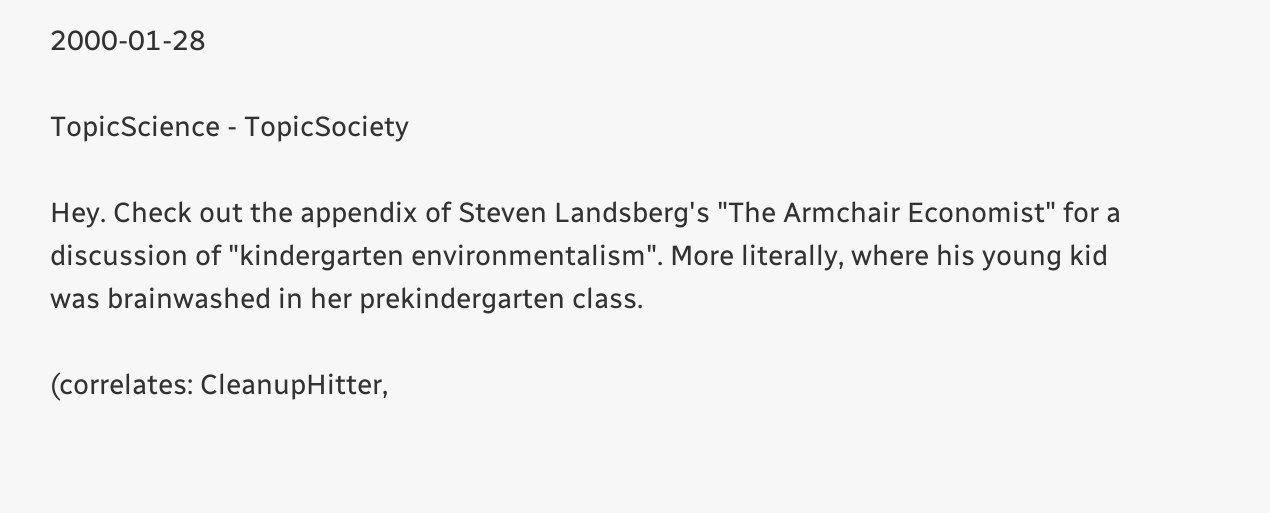2000-01-28

TopicScience - TopicSociety

Hey. Check out the appendix of Steven Landsberg's "The Armchair Economist" for a discussion of "kindergarten environmentalism". More literally, where his young kid was brainwashed in her prekindergarten class.

(correlates: CleanupHitter,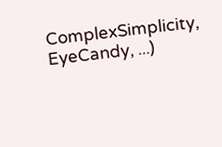ComplexSimplicity, EyeCandy, ...)